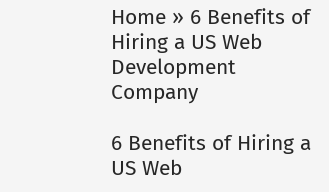Home » 6 Benefits of Hiring a US Web Development Company

6 Benefits of Hiring a US Web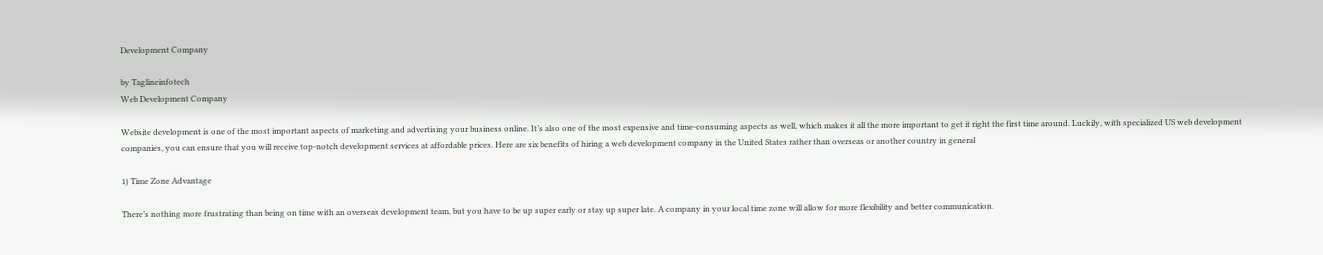Development Company

by Taglineinfotech
Web Development Company

Website development is one of the most important aspects of marketing and advertising your business online. It’s also one of the most expensive and time-consuming aspects as well, which makes it all the more important to get it right the first time around. Luckily, with specialized US web development companies, you can ensure that you will receive top-notch development services at affordable prices. Here are six benefits of hiring a web development company in the United States rather than overseas or another country in general

1) Time Zone Advantage

There’s nothing more frustrating than being on time with an overseas development team, but you have to be up super early or stay up super late. A company in your local time zone will allow for more flexibility and better communication.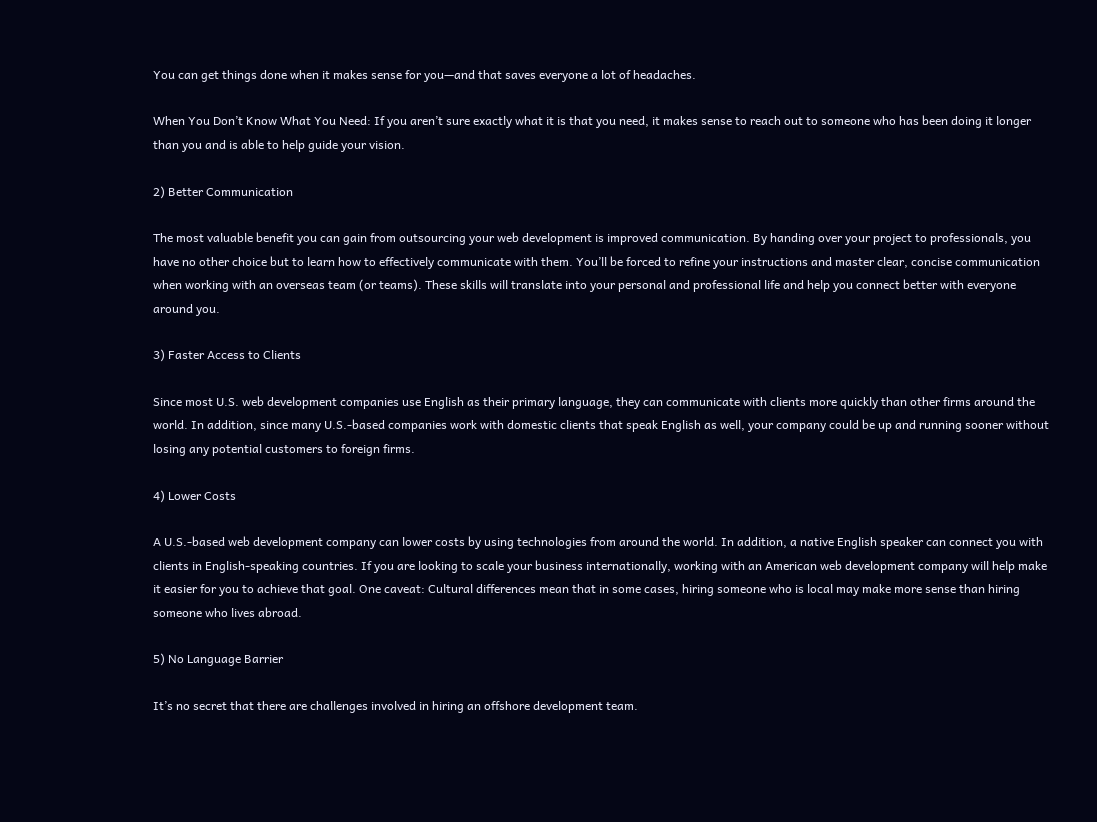You can get things done when it makes sense for you—and that saves everyone a lot of headaches.

When You Don’t Know What You Need: If you aren’t sure exactly what it is that you need, it makes sense to reach out to someone who has been doing it longer than you and is able to help guide your vision.

2) Better Communication

The most valuable benefit you can gain from outsourcing your web development is improved communication. By handing over your project to professionals, you have no other choice but to learn how to effectively communicate with them. You’ll be forced to refine your instructions and master clear, concise communication when working with an overseas team (or teams). These skills will translate into your personal and professional life and help you connect better with everyone around you.

3) Faster Access to Clients

Since most U.S. web development companies use English as their primary language, they can communicate with clients more quickly than other firms around the world. In addition, since many U.S.-based companies work with domestic clients that speak English as well, your company could be up and running sooner without losing any potential customers to foreign firms.

4) Lower Costs

A U.S.-based web development company can lower costs by using technologies from around the world. In addition, a native English speaker can connect you with clients in English-speaking countries. If you are looking to scale your business internationally, working with an American web development company will help make it easier for you to achieve that goal. One caveat: Cultural differences mean that in some cases, hiring someone who is local may make more sense than hiring someone who lives abroad.

5) No Language Barrier

It’s no secret that there are challenges involved in hiring an offshore development team.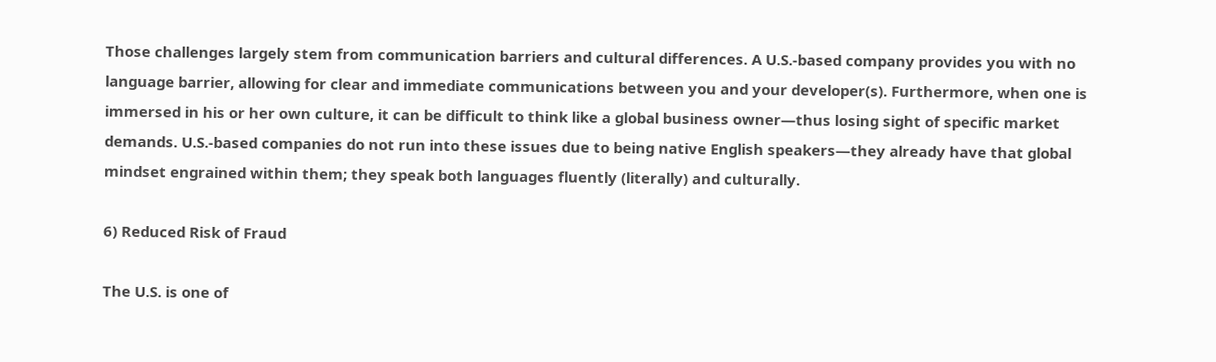Those challenges largely stem from communication barriers and cultural differences. A U.S.-based company provides you with no language barrier, allowing for clear and immediate communications between you and your developer(s). Furthermore, when one is immersed in his or her own culture, it can be difficult to think like a global business owner—thus losing sight of specific market demands. U.S.-based companies do not run into these issues due to being native English speakers—they already have that global mindset engrained within them; they speak both languages fluently (literally) and culturally.

6) Reduced Risk of Fraud

The U.S. is one of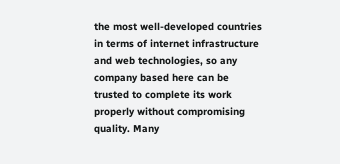the most well-developed countries in terms of internet infrastructure and web technologies, so any company based here can be trusted to complete its work properly without compromising quality. Many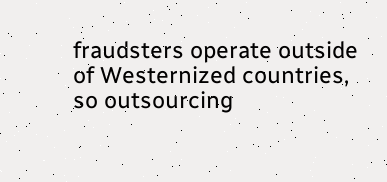fraudsters operate outside of Westernized countries, so outsourcing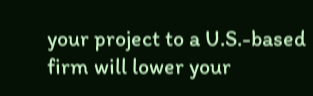your project to a U.S.-based firm will lower your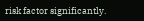risk factor significantly.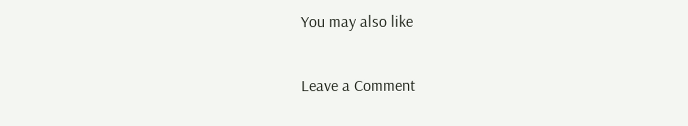You may also like

Leave a Comment